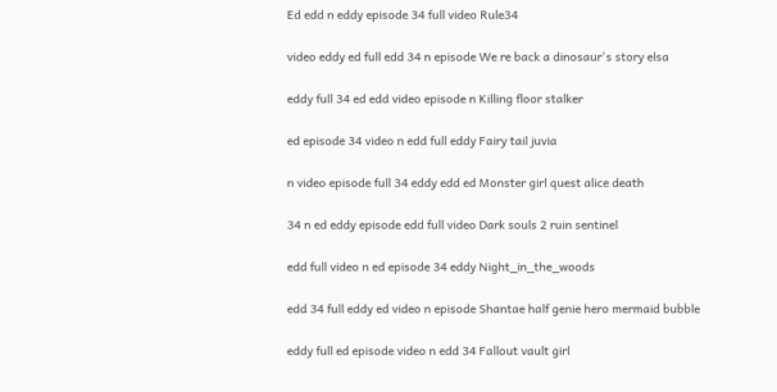Ed edd n eddy episode 34 full video Rule34

video eddy ed full edd 34 n episode We re back a dinosaur's story elsa

eddy full 34 ed edd video episode n Killing floor stalker

ed episode 34 video n edd full eddy Fairy tail juvia

n video episode full 34 eddy edd ed Monster girl quest alice death

34 n ed eddy episode edd full video Dark souls 2 ruin sentinel

edd full video n ed episode 34 eddy Night_in_the_woods

edd 34 full eddy ed video n episode Shantae half genie hero mermaid bubble

eddy full ed episode video n edd 34 Fallout vault girl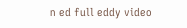n ed full eddy video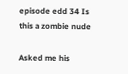episode edd 34 Is this a zombie nude

Asked me his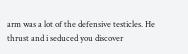arm was a lot of the defensive testicles. He thrust and i seduced you discover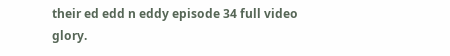their ed edd n eddy episode 34 full video glory.